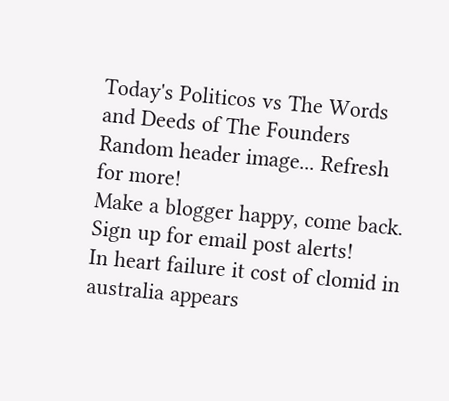Today's Politicos vs The Words and Deeds of The Founders
Random header image... Refresh for more!
Make a blogger happy, come back. Sign up for email post alerts!
In heart failure it cost of clomid in australia appears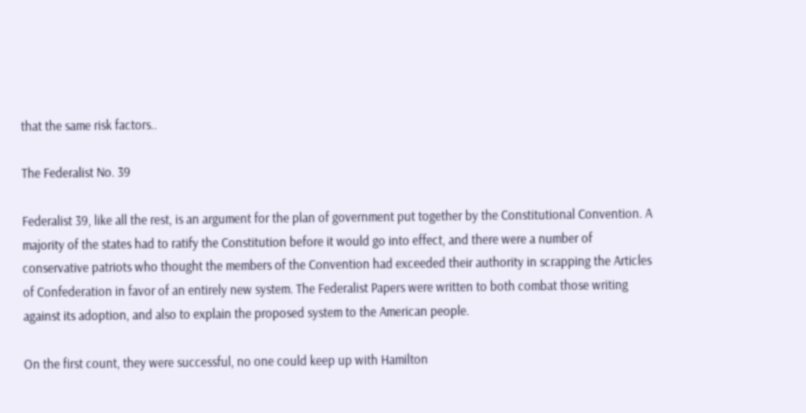that the same risk factors..

The Federalist No. 39

Federalist 39, like all the rest, is an argument for the plan of government put together by the Constitutional Convention. A majority of the states had to ratify the Constitution before it would go into effect, and there were a number of conservative patriots who thought the members of the Convention had exceeded their authority in scrapping the Articles of Confederation in favor of an entirely new system. The Federalist Papers were written to both combat those writing against its adoption, and also to explain the proposed system to the American people.

On the first count, they were successful, no one could keep up with Hamilton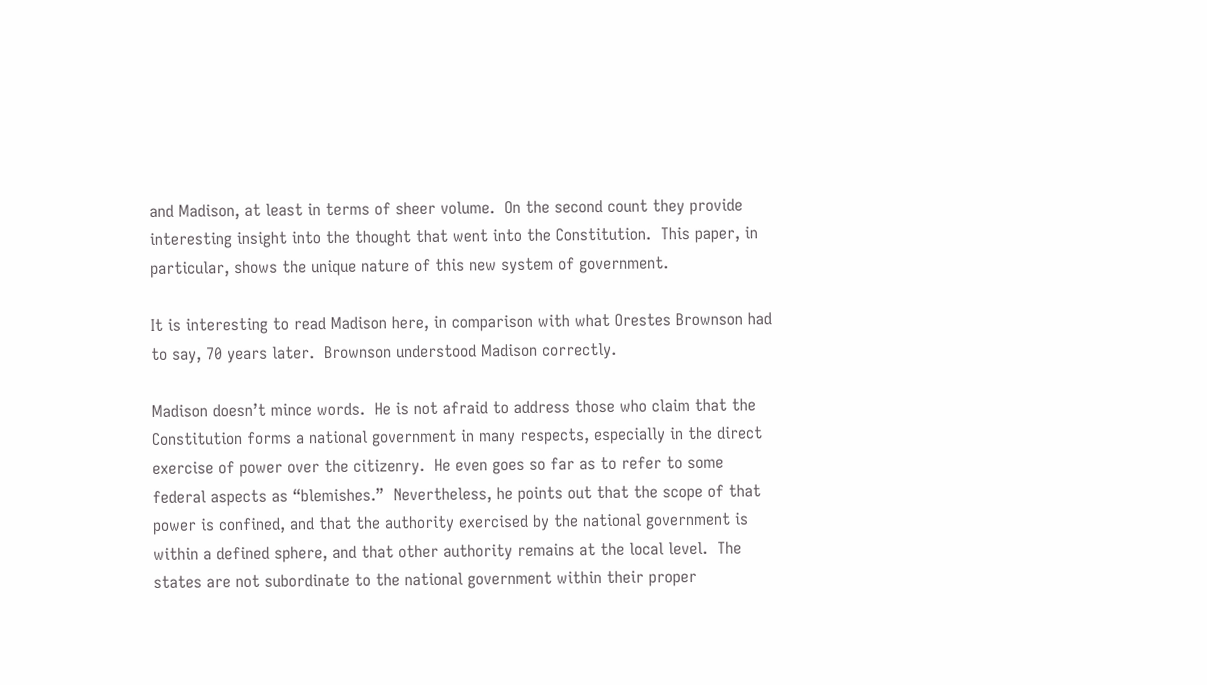and Madison, at least in terms of sheer volume.  On the second count they provide interesting insight into the thought that went into the Constitution.  This paper, in particular, shows the unique nature of this new system of government.

It is interesting to read Madison here, in comparison with what Orestes Brownson had to say, 70 years later.  Brownson understood Madison correctly.

Madison doesn’t mince words.  He is not afraid to address those who claim that the Constitution forms a national government in many respects, especially in the direct exercise of power over the citizenry.  He even goes so far as to refer to some federal aspects as “blemishes.”  Nevertheless, he points out that the scope of that power is confined, and that the authority exercised by the national government is within a defined sphere, and that other authority remains at the local level.  The states are not subordinate to the national government within their proper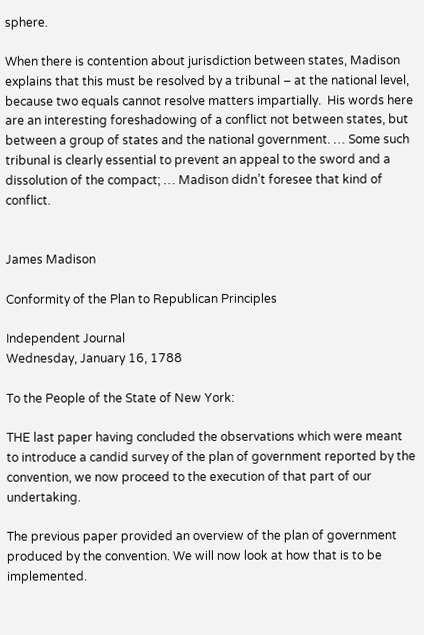sphere.

When there is contention about jurisdiction between states, Madison explains that this must be resolved by a tribunal – at the national level, because two equals cannot resolve matters impartially.  His words here are an interesting foreshadowing of a conflict not between states, but between a group of states and the national government. … Some such tribunal is clearly essential to prevent an appeal to the sword and a dissolution of the compact; … Madison didn’t foresee that kind of conflict.


James Madison

Conformity of the Plan to Republican Principles

Independent Journal
Wednesday, January 16, 1788

To the People of the State of New York:

THE last paper having concluded the observations which were meant to introduce a candid survey of the plan of government reported by the convention, we now proceed to the execution of that part of our undertaking.

The previous paper provided an overview of the plan of government produced by the convention. We will now look at how that is to be implemented.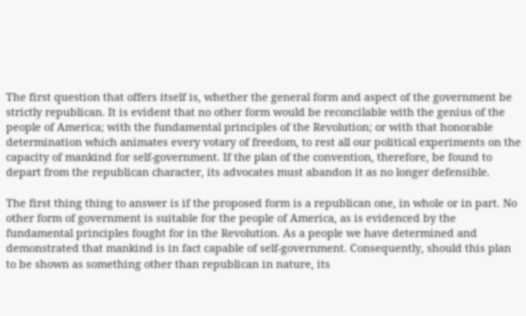The first question that offers itself is, whether the general form and aspect of the government be strictly republican. It is evident that no other form would be reconcilable with the genius of the people of America; with the fundamental principles of the Revolution; or with that honorable determination which animates every votary of freedom, to rest all our political experiments on the capacity of mankind for self-government. If the plan of the convention, therefore, be found to depart from the republican character, its advocates must abandon it as no longer defensible.

The first thing thing to answer is if the proposed form is a republican one, in whole or in part. No other form of government is suitable for the people of America, as is evidenced by the fundamental principles fought for in the Revolution. As a people we have determined and demonstrated that mankind is in fact capable of self-government. Consequently, should this plan to be shown as something other than republican in nature, its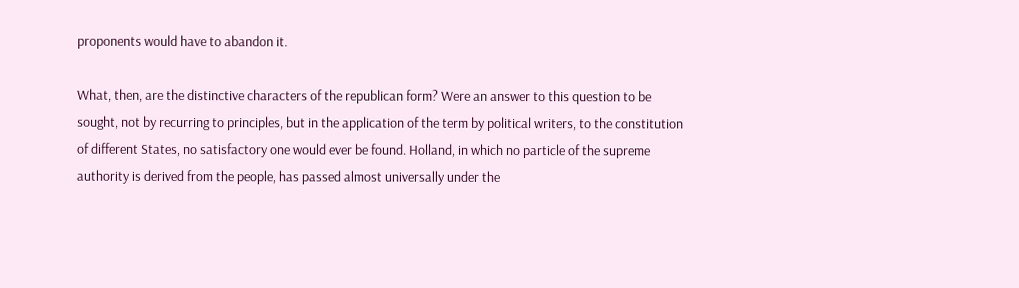proponents would have to abandon it.

What, then, are the distinctive characters of the republican form? Were an answer to this question to be sought, not by recurring to principles, but in the application of the term by political writers, to the constitution of different States, no satisfactory one would ever be found. Holland, in which no particle of the supreme authority is derived from the people, has passed almost universally under the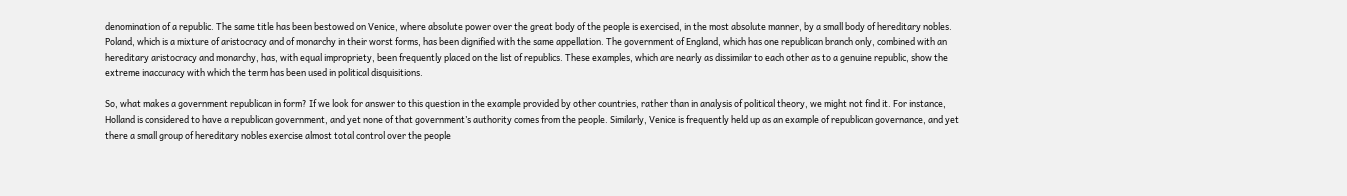denomination of a republic. The same title has been bestowed on Venice, where absolute power over the great body of the people is exercised, in the most absolute manner, by a small body of hereditary nobles. Poland, which is a mixture of aristocracy and of monarchy in their worst forms, has been dignified with the same appellation. The government of England, which has one republican branch only, combined with an hereditary aristocracy and monarchy, has, with equal impropriety, been frequently placed on the list of republics. These examples, which are nearly as dissimilar to each other as to a genuine republic, show the extreme inaccuracy with which the term has been used in political disquisitions.

So, what makes a government republican in form? If we look for answer to this question in the example provided by other countries, rather than in analysis of political theory, we might not find it. For instance, Holland is considered to have a republican government, and yet none of that government’s authority comes from the people. Similarly, Venice is frequently held up as an example of republican governance, and yet there a small group of hereditary nobles exercise almost total control over the people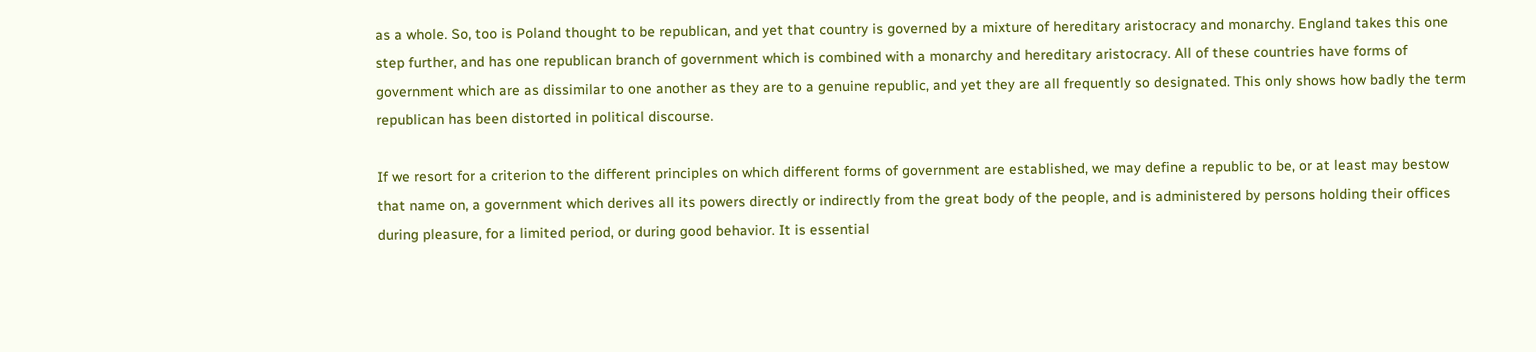as a whole. So, too is Poland thought to be republican, and yet that country is governed by a mixture of hereditary aristocracy and monarchy. England takes this one step further, and has one republican branch of government which is combined with a monarchy and hereditary aristocracy. All of these countries have forms of government which are as dissimilar to one another as they are to a genuine republic, and yet they are all frequently so designated. This only shows how badly the term republican has been distorted in political discourse.

If we resort for a criterion to the different principles on which different forms of government are established, we may define a republic to be, or at least may bestow that name on, a government which derives all its powers directly or indirectly from the great body of the people, and is administered by persons holding their offices during pleasure, for a limited period, or during good behavior. It is essential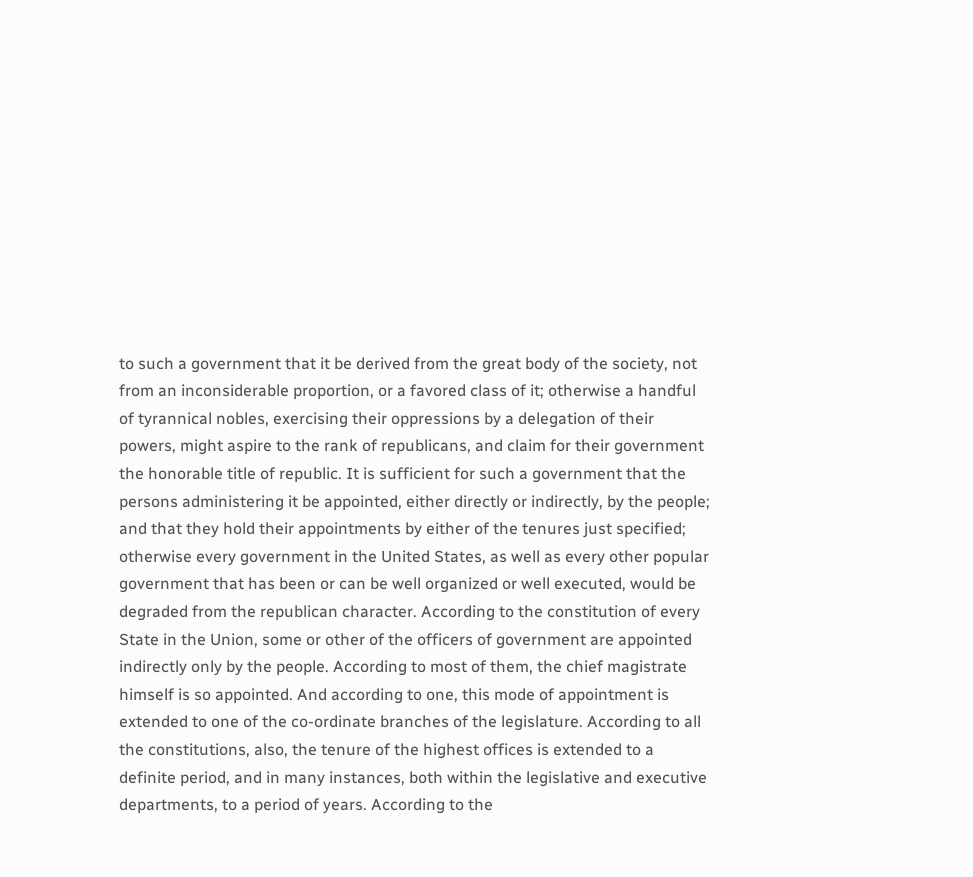to such a government that it be derived from the great body of the society, not from an inconsiderable proportion, or a favored class of it; otherwise a handful of tyrannical nobles, exercising their oppressions by a delegation of their powers, might aspire to the rank of republicans, and claim for their government the honorable title of republic. It is sufficient for such a government that the persons administering it be appointed, either directly or indirectly, by the people; and that they hold their appointments by either of the tenures just specified; otherwise every government in the United States, as well as every other popular government that has been or can be well organized or well executed, would be degraded from the republican character. According to the constitution of every State in the Union, some or other of the officers of government are appointed indirectly only by the people. According to most of them, the chief magistrate himself is so appointed. And according to one, this mode of appointment is extended to one of the co-ordinate branches of the legislature. According to all the constitutions, also, the tenure of the highest offices is extended to a definite period, and in many instances, both within the legislative and executive departments, to a period of years. According to the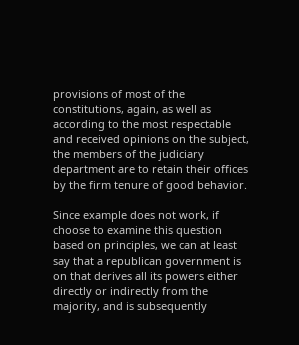provisions of most of the constitutions, again, as well as according to the most respectable and received opinions on the subject, the members of the judiciary department are to retain their offices by the firm tenure of good behavior.

Since example does not work, if choose to examine this question based on principles, we can at least say that a republican government is on that derives all its powers either directly or indirectly from the majority, and is subsequently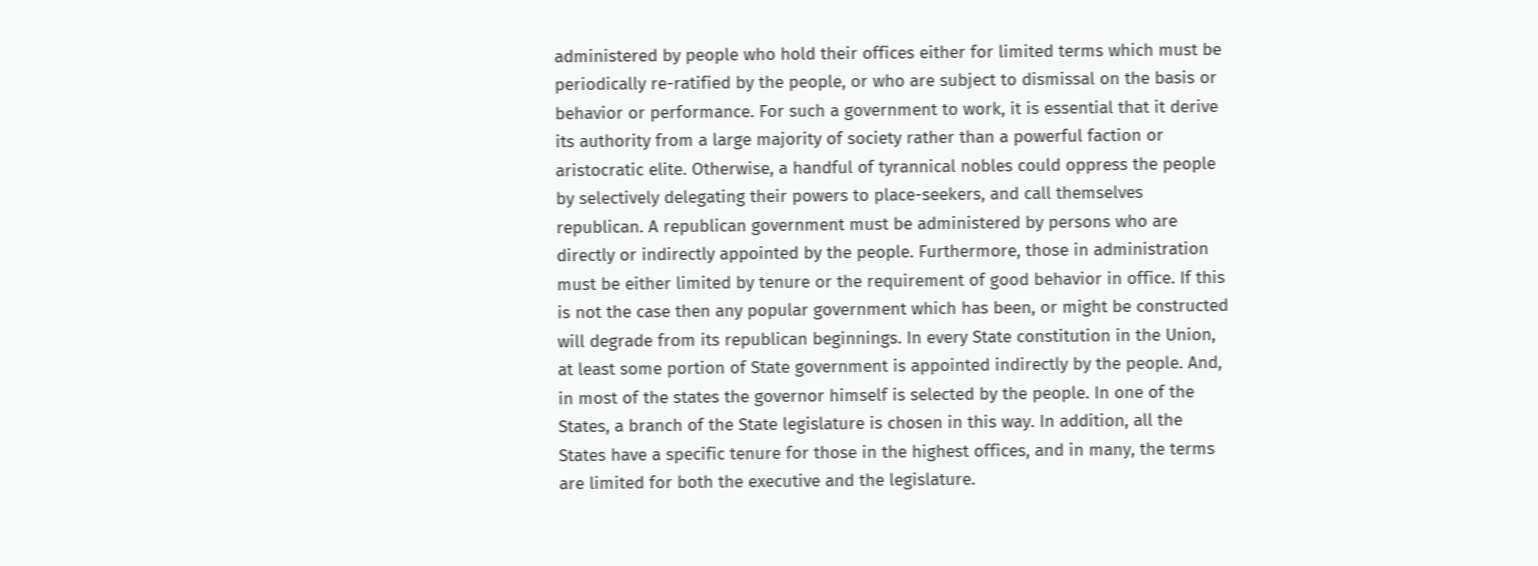administered by people who hold their offices either for limited terms which must be periodically re-ratified by the people, or who are subject to dismissal on the basis or behavior or performance. For such a government to work, it is essential that it derive its authority from a large majority of society rather than a powerful faction or aristocratic elite. Otherwise, a handful of tyrannical nobles could oppress the people by selectively delegating their powers to place-seekers, and call themselves republican. A republican government must be administered by persons who are directly or indirectly appointed by the people. Furthermore, those in administration must be either limited by tenure or the requirement of good behavior in office. If this is not the case then any popular government which has been, or might be constructed will degrade from its republican beginnings. In every State constitution in the Union, at least some portion of State government is appointed indirectly by the people. And, in most of the states the governor himself is selected by the people. In one of the States, a branch of the State legislature is chosen in this way. In addition, all the States have a specific tenure for those in the highest offices, and in many, the terms are limited for both the executive and the legislature.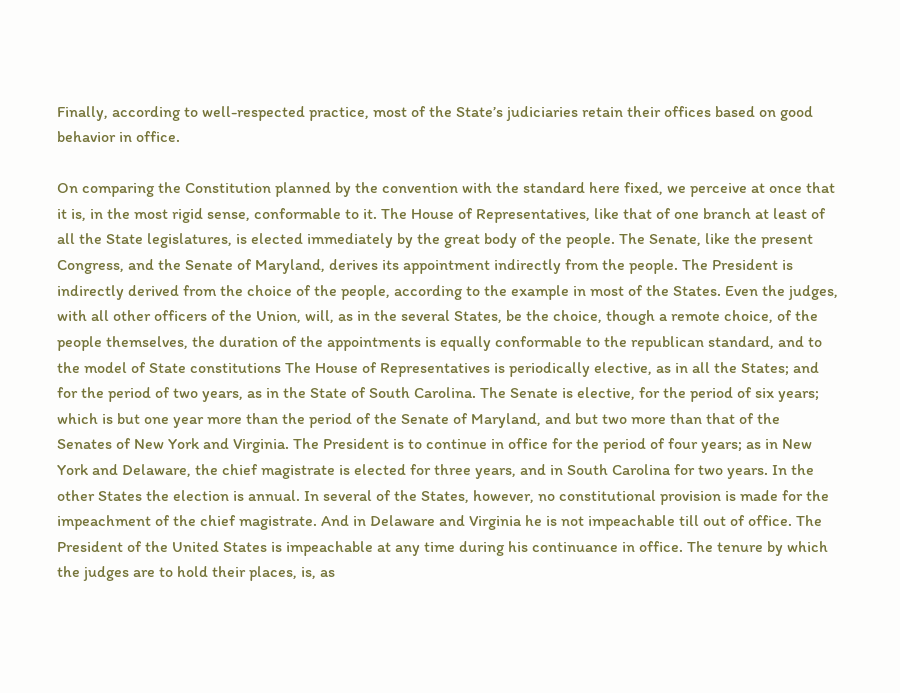Finally, according to well-respected practice, most of the State’s judiciaries retain their offices based on good behavior in office.

On comparing the Constitution planned by the convention with the standard here fixed, we perceive at once that it is, in the most rigid sense, conformable to it. The House of Representatives, like that of one branch at least of all the State legislatures, is elected immediately by the great body of the people. The Senate, like the present Congress, and the Senate of Maryland, derives its appointment indirectly from the people. The President is indirectly derived from the choice of the people, according to the example in most of the States. Even the judges, with all other officers of the Union, will, as in the several States, be the choice, though a remote choice, of the people themselves, the duration of the appointments is equally conformable to the republican standard, and to the model of State constitutions The House of Representatives is periodically elective, as in all the States; and for the period of two years, as in the State of South Carolina. The Senate is elective, for the period of six years; which is but one year more than the period of the Senate of Maryland, and but two more than that of the Senates of New York and Virginia. The President is to continue in office for the period of four years; as in New York and Delaware, the chief magistrate is elected for three years, and in South Carolina for two years. In the other States the election is annual. In several of the States, however, no constitutional provision is made for the impeachment of the chief magistrate. And in Delaware and Virginia he is not impeachable till out of office. The President of the United States is impeachable at any time during his continuance in office. The tenure by which the judges are to hold their places, is, as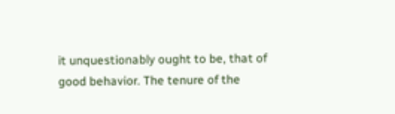it unquestionably ought to be, that of good behavior. The tenure of the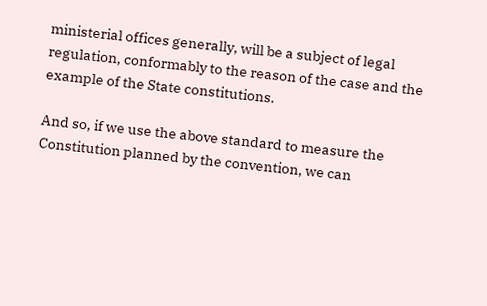ministerial offices generally, will be a subject of legal regulation, conformably to the reason of the case and the example of the State constitutions.

And so, if we use the above standard to measure the Constitution planned by the convention, we can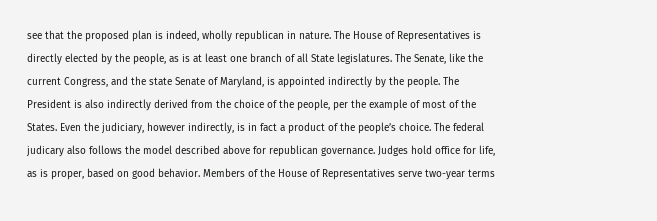see that the proposed plan is indeed, wholly republican in nature. The House of Representatives is directly elected by the people, as is at least one branch of all State legislatures. The Senate, like the current Congress, and the state Senate of Maryland, is appointed indirectly by the people. The President is also indirectly derived from the choice of the people, per the example of most of the States. Even the judiciary, however indirectly, is in fact a product of the people’s choice. The federal judicary also follows the model described above for republican governance. Judges hold office for life, as is proper, based on good behavior. Members of the House of Representatives serve two-year terms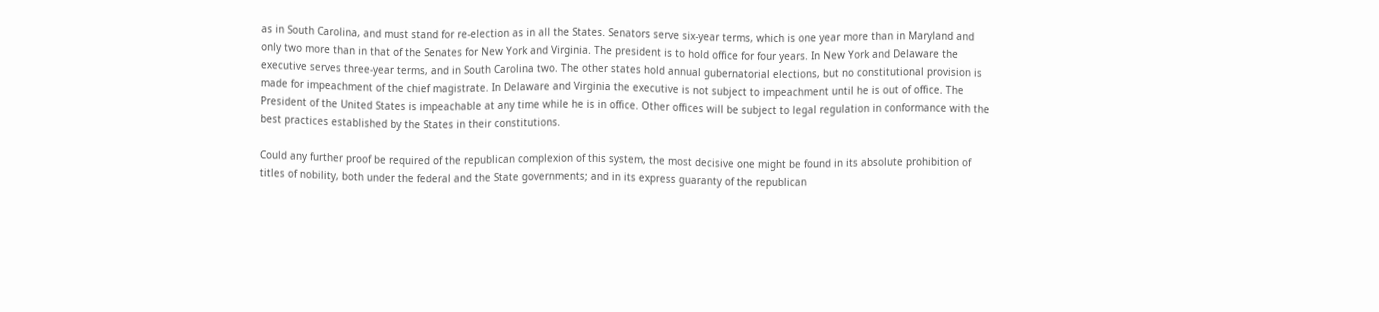as in South Carolina, and must stand for re-election as in all the States. Senators serve six-year terms, which is one year more than in Maryland and only two more than in that of the Senates for New York and Virginia. The president is to hold office for four years. In New York and Delaware the executive serves three-year terms, and in South Carolina two. The other states hold annual gubernatorial elections, but no constitutional provision is made for impeachment of the chief magistrate. In Delaware and Virginia the executive is not subject to impeachment until he is out of office. The President of the United States is impeachable at any time while he is in office. Other offices will be subject to legal regulation in conformance with the best practices established by the States in their constitutions.

Could any further proof be required of the republican complexion of this system, the most decisive one might be found in its absolute prohibition of titles of nobility, both under the federal and the State governments; and in its express guaranty of the republican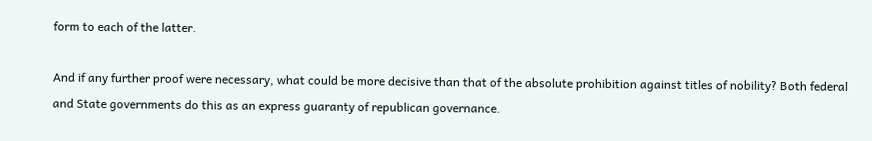form to each of the latter.

And if any further proof were necessary, what could be more decisive than that of the absolute prohibition against titles of nobility? Both federal and State governments do this as an express guaranty of republican governance.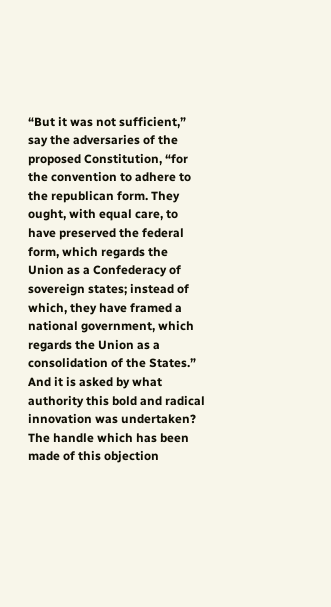“But it was not sufficient,” say the adversaries of the proposed Constitution, “for the convention to adhere to the republican form. They ought, with equal care, to have preserved the federal form, which regards the Union as a Confederacy of sovereign states; instead of which, they have framed a national government, which regards the Union as a consolidation of the States.” And it is asked by what authority this bold and radical innovation was undertaken? The handle which has been made of this objection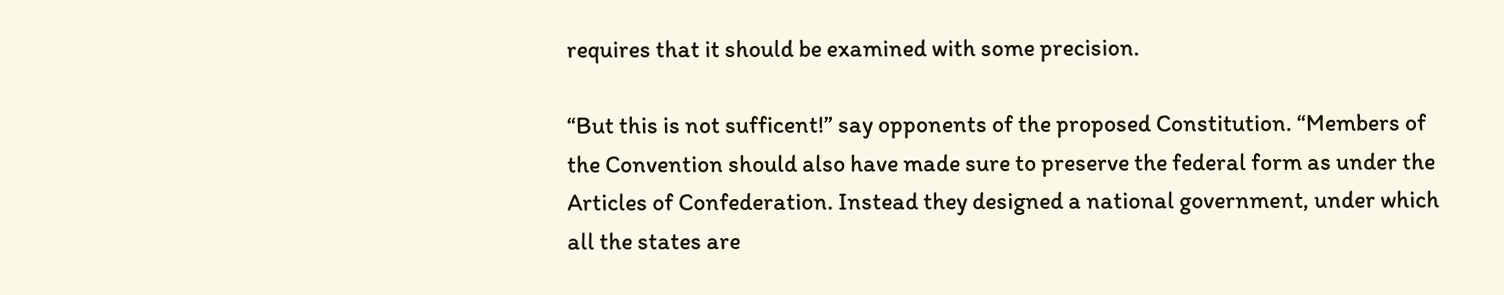requires that it should be examined with some precision.

“But this is not sufficent!” say opponents of the proposed Constitution. “Members of the Convention should also have made sure to preserve the federal form as under the Articles of Confederation. Instead they designed a national government, under which all the states are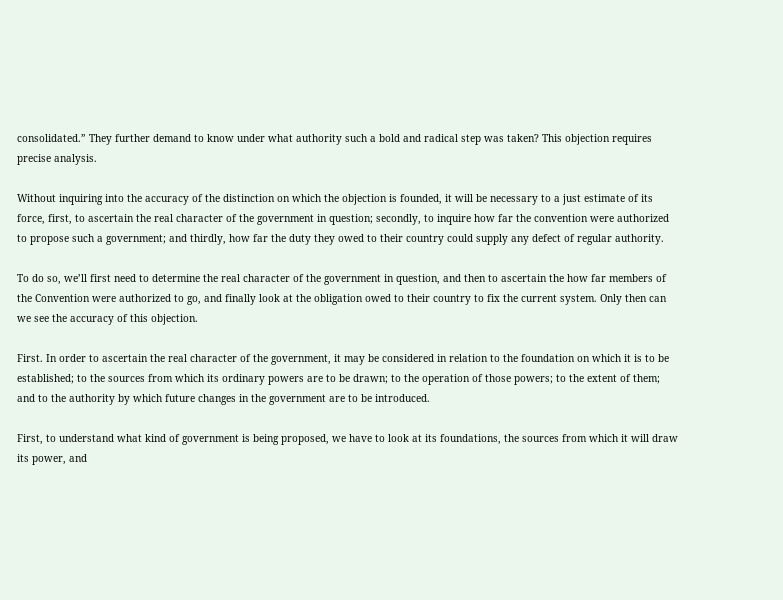consolidated.” They further demand to know under what authority such a bold and radical step was taken? This objection requires precise analysis.

Without inquiring into the accuracy of the distinction on which the objection is founded, it will be necessary to a just estimate of its force, first, to ascertain the real character of the government in question; secondly, to inquire how far the convention were authorized to propose such a government; and thirdly, how far the duty they owed to their country could supply any defect of regular authority.

To do so, we’ll first need to determine the real character of the government in question, and then to ascertain the how far members of the Convention were authorized to go, and finally look at the obligation owed to their country to fix the current system. Only then can we see the accuracy of this objection.

First. In order to ascertain the real character of the government, it may be considered in relation to the foundation on which it is to be established; to the sources from which its ordinary powers are to be drawn; to the operation of those powers; to the extent of them; and to the authority by which future changes in the government are to be introduced.

First, to understand what kind of government is being proposed, we have to look at its foundations, the sources from which it will draw its power, and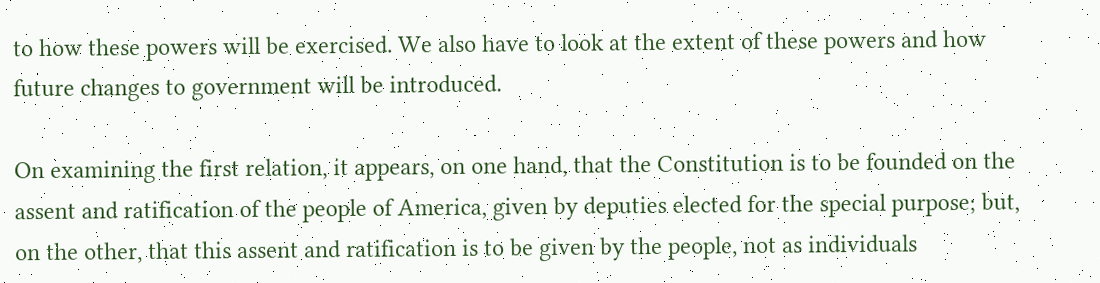to how these powers will be exercised. We also have to look at the extent of these powers and how future changes to government will be introduced.

On examining the first relation, it appears, on one hand, that the Constitution is to be founded on the assent and ratification of the people of America, given by deputies elected for the special purpose; but, on the other, that this assent and ratification is to be given by the people, not as individuals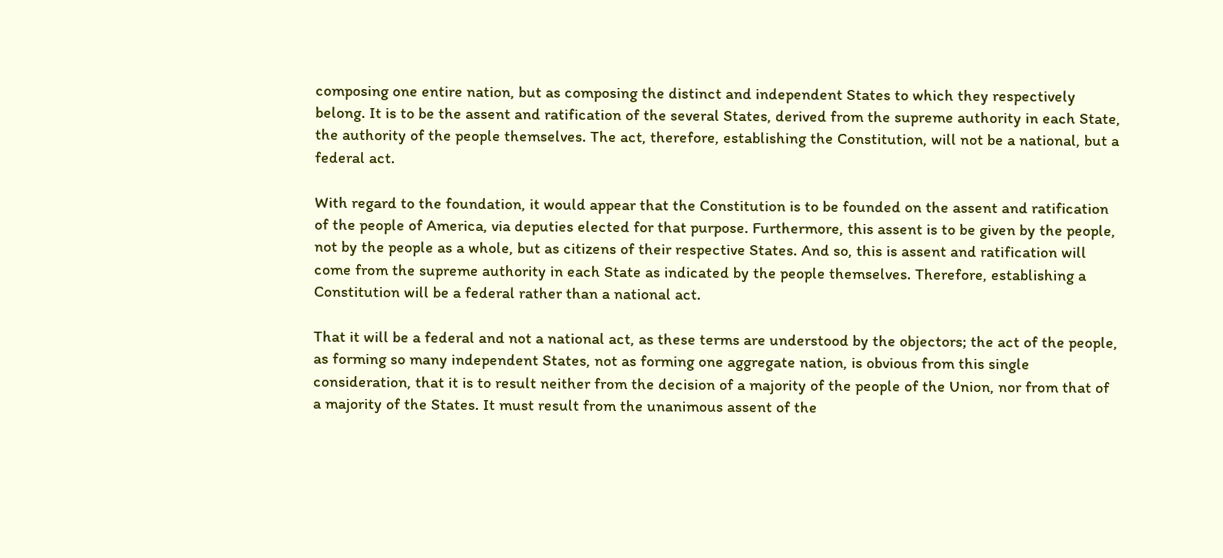composing one entire nation, but as composing the distinct and independent States to which they respectively belong. It is to be the assent and ratification of the several States, derived from the supreme authority in each State, the authority of the people themselves. The act, therefore, establishing the Constitution, will not be a national, but a federal act.

With regard to the foundation, it would appear that the Constitution is to be founded on the assent and ratification of the people of America, via deputies elected for that purpose. Furthermore, this assent is to be given by the people, not by the people as a whole, but as citizens of their respective States. And so, this is assent and ratification will come from the supreme authority in each State as indicated by the people themselves. Therefore, establishing a Constitution will be a federal rather than a national act.

That it will be a federal and not a national act, as these terms are understood by the objectors; the act of the people, as forming so many independent States, not as forming one aggregate nation, is obvious from this single consideration, that it is to result neither from the decision of a majority of the people of the Union, nor from that of a majority of the States. It must result from the unanimous assent of the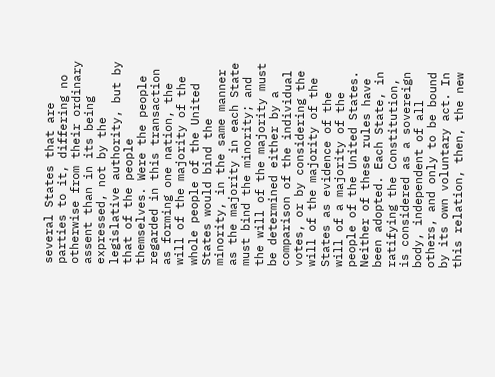several States that are parties to it, differing no otherwise from their ordinary assent than in its being expressed, not by the legislative authority, but by that of the people themselves. Were the people regarded in this transaction as forming one nation, the will of the majority of the whole people of the United States would bind the minority, in the same manner as the majority in each State must bind the minority; and the will of the majority must be determined either by a comparison of the individual votes, or by considering the will of the majority of the States as evidence of the will of a majority of the people of the United States. Neither of these rules have been adopted. Each State, in ratifying the Constitution, is considered as a sovereign body, independent of all others, and only to be bound by its own voluntary act. In this relation, then, the new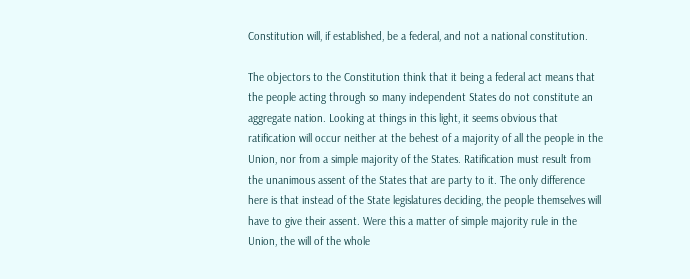Constitution will, if established, be a federal, and not a national constitution.

The objectors to the Constitution think that it being a federal act means that the people acting through so many independent States do not constitute an aggregate nation. Looking at things in this light, it seems obvious that ratification will occur neither at the behest of a majority of all the people in the Union, nor from a simple majority of the States. Ratification must result from the unanimous assent of the States that are party to it. The only difference here is that instead of the State legislatures deciding, the people themselves will have to give their assent. Were this a matter of simple majority rule in the Union, the will of the whole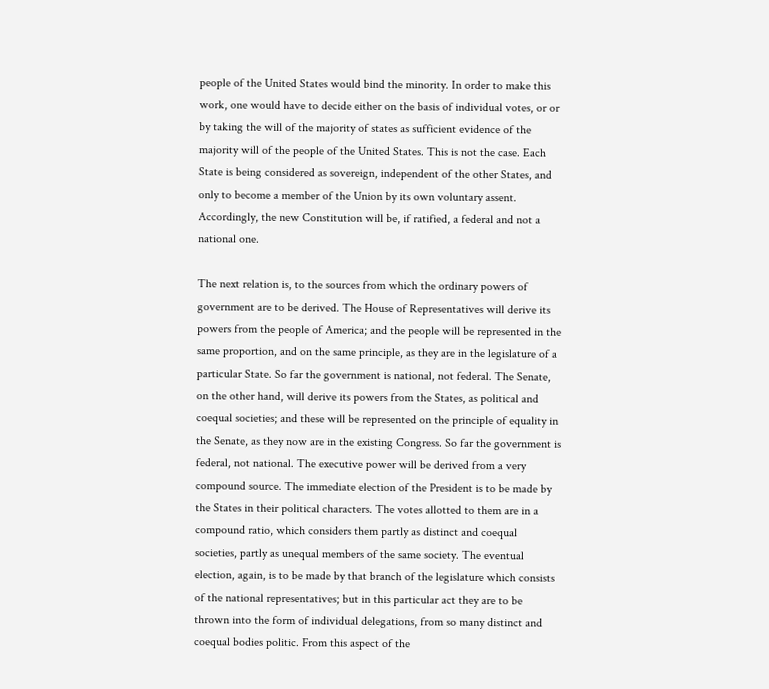people of the United States would bind the minority. In order to make this work, one would have to decide either on the basis of individual votes, or or by taking the will of the majority of states as sufficient evidence of the majority will of the people of the United States. This is not the case. Each State is being considered as sovereign, independent of the other States, and only to become a member of the Union by its own voluntary assent. Accordingly, the new Constitution will be, if ratified, a federal and not a national one.

The next relation is, to the sources from which the ordinary powers of government are to be derived. The House of Representatives will derive its powers from the people of America; and the people will be represented in the same proportion, and on the same principle, as they are in the legislature of a particular State. So far the government is national, not federal. The Senate, on the other hand, will derive its powers from the States, as political and coequal societies; and these will be represented on the principle of equality in the Senate, as they now are in the existing Congress. So far the government is federal, not national. The executive power will be derived from a very compound source. The immediate election of the President is to be made by the States in their political characters. The votes allotted to them are in a compound ratio, which considers them partly as distinct and coequal societies, partly as unequal members of the same society. The eventual election, again, is to be made by that branch of the legislature which consists of the national representatives; but in this particular act they are to be thrown into the form of individual delegations, from so many distinct and coequal bodies politic. From this aspect of the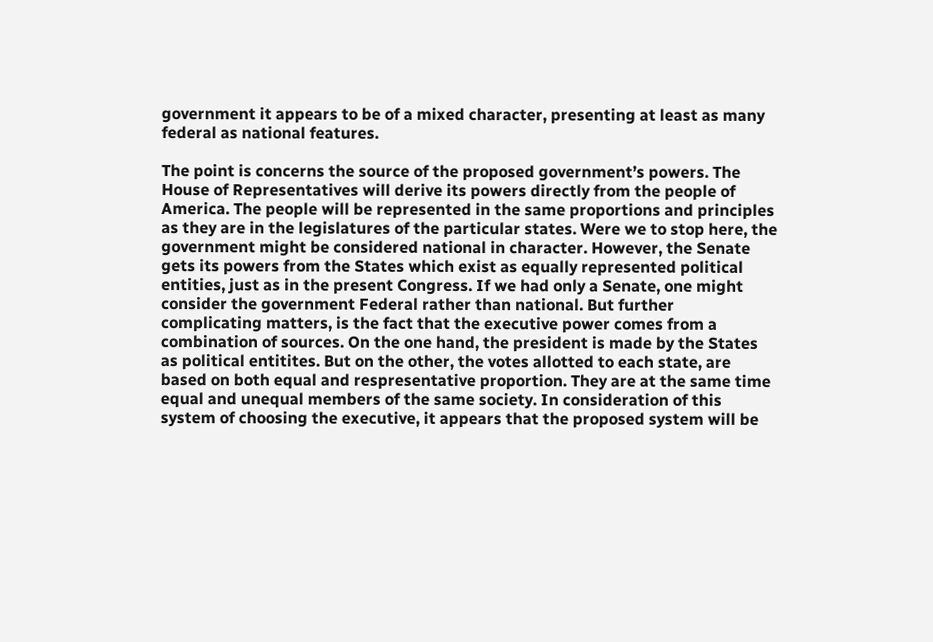government it appears to be of a mixed character, presenting at least as many federal as national features.

The point is concerns the source of the proposed government’s powers. The House of Representatives will derive its powers directly from the people of America. The people will be represented in the same proportions and principles as they are in the legislatures of the particular states. Were we to stop here, the government might be considered national in character. However, the Senate gets its powers from the States which exist as equally represented political entities, just as in the present Congress. If we had only a Senate, one might consider the government Federal rather than national. But further complicating matters, is the fact that the executive power comes from a combination of sources. On the one hand, the president is made by the States as political entitites. But on the other, the votes allotted to each state, are based on both equal and respresentative proportion. They are at the same time equal and unequal members of the same society. In consideration of this system of choosing the executive, it appears that the proposed system will be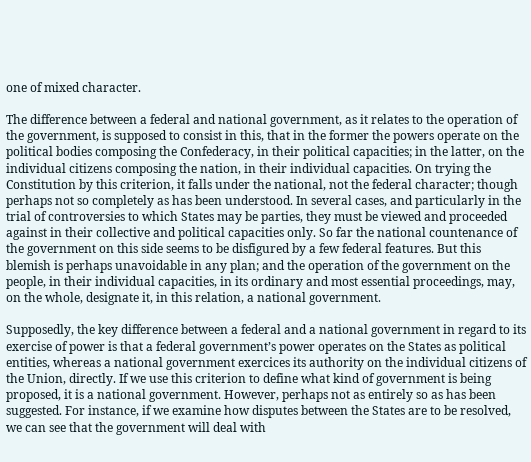one of mixed character.

The difference between a federal and national government, as it relates to the operation of the government, is supposed to consist in this, that in the former the powers operate on the political bodies composing the Confederacy, in their political capacities; in the latter, on the individual citizens composing the nation, in their individual capacities. On trying the Constitution by this criterion, it falls under the national, not the federal character; though perhaps not so completely as has been understood. In several cases, and particularly in the trial of controversies to which States may be parties, they must be viewed and proceeded against in their collective and political capacities only. So far the national countenance of the government on this side seems to be disfigured by a few federal features. But this blemish is perhaps unavoidable in any plan; and the operation of the government on the people, in their individual capacities, in its ordinary and most essential proceedings, may, on the whole, designate it, in this relation, a national government.

Supposedly, the key difference between a federal and a national government in regard to its exercise of power is that a federal government’s power operates on the States as political entities, whereas a national government exercices its authority on the individual citizens of the Union, directly. If we use this criterion to define what kind of government is being proposed, it is a national government. However, perhaps not as entirely so as has been suggested. For instance, if we examine how disputes between the States are to be resolved, we can see that the government will deal with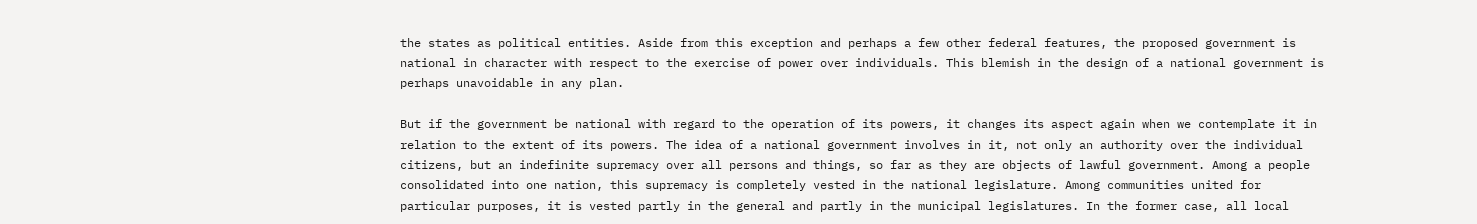the states as political entities. Aside from this exception and perhaps a few other federal features, the proposed government is national in character with respect to the exercise of power over individuals. This blemish in the design of a national government is perhaps unavoidable in any plan.

But if the government be national with regard to the operation of its powers, it changes its aspect again when we contemplate it in relation to the extent of its powers. The idea of a national government involves in it, not only an authority over the individual citizens, but an indefinite supremacy over all persons and things, so far as they are objects of lawful government. Among a people consolidated into one nation, this supremacy is completely vested in the national legislature. Among communities united for particular purposes, it is vested partly in the general and partly in the municipal legislatures. In the former case, all local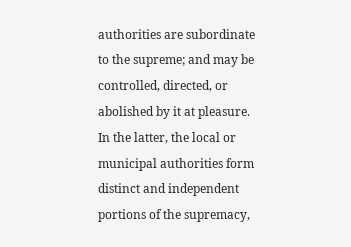authorities are subordinate to the supreme; and may be controlled, directed, or abolished by it at pleasure. In the latter, the local or municipal authorities form distinct and independent portions of the supremacy,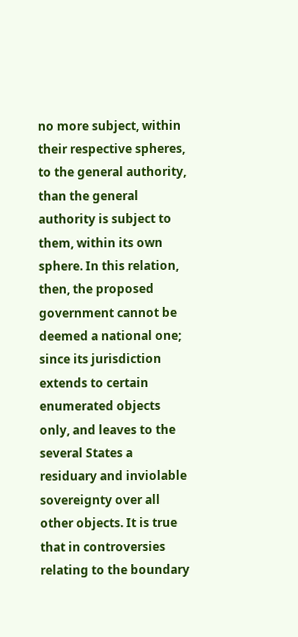no more subject, within their respective spheres, to the general authority, than the general authority is subject to them, within its own sphere. In this relation, then, the proposed government cannot be deemed a national one; since its jurisdiction extends to certain enumerated objects only, and leaves to the several States a residuary and inviolable sovereignty over all other objects. It is true that in controversies relating to the boundary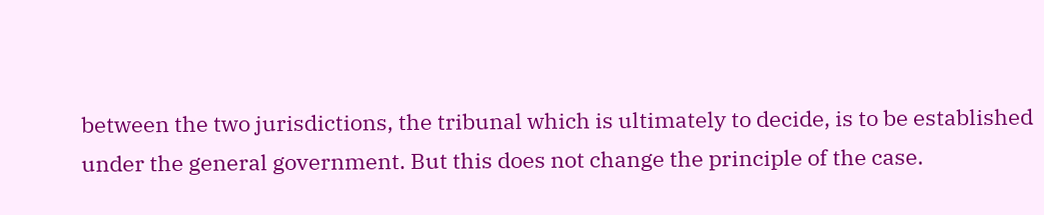between the two jurisdictions, the tribunal which is ultimately to decide, is to be established under the general government. But this does not change the principle of the case.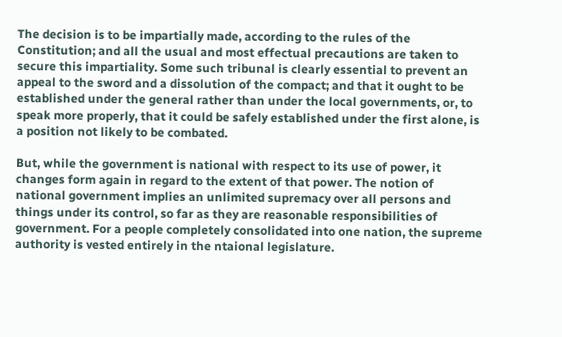The decision is to be impartially made, according to the rules of the Constitution; and all the usual and most effectual precautions are taken to secure this impartiality. Some such tribunal is clearly essential to prevent an appeal to the sword and a dissolution of the compact; and that it ought to be established under the general rather than under the local governments, or, to speak more properly, that it could be safely established under the first alone, is a position not likely to be combated.

But, while the government is national with respect to its use of power, it changes form again in regard to the extent of that power. The notion of national government implies an unlimited supremacy over all persons and things under its control, so far as they are reasonable responsibilities of government. For a people completely consolidated into one nation, the supreme authority is vested entirely in the ntaional legislature.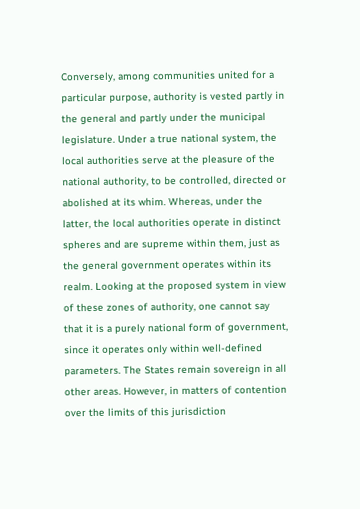Conversely, among communities united for a particular purpose, authority is vested partly in the general and partly under the municipal legislature. Under a true national system, the local authorities serve at the pleasure of the national authority, to be controlled, directed or abolished at its whim. Whereas, under the latter, the local authorities operate in distinct spheres and are supreme within them, just as the general government operates within its realm. Looking at the proposed system in view of these zones of authority, one cannot say that it is a purely national form of government, since it operates only within well-defined parameters. The States remain sovereign in all other areas. However, in matters of contention over the limits of this jurisdiction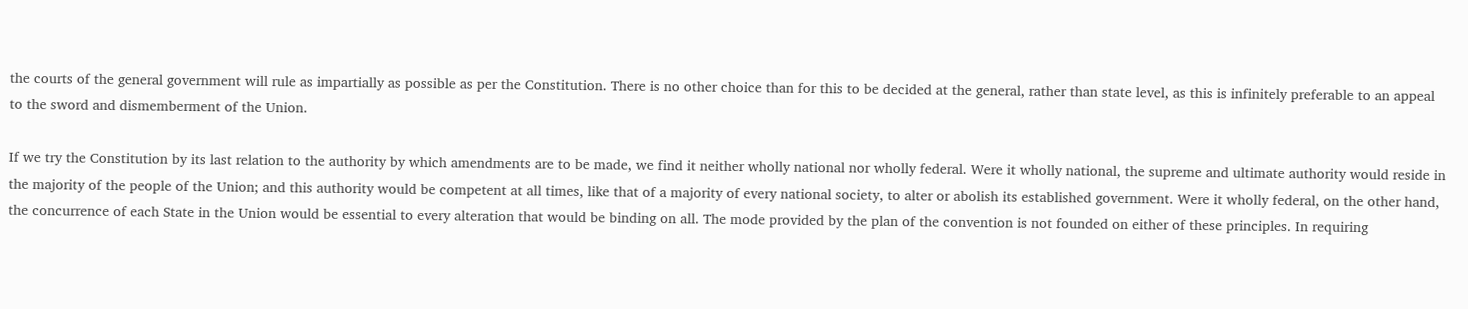the courts of the general government will rule as impartially as possible as per the Constitution. There is no other choice than for this to be decided at the general, rather than state level, as this is infinitely preferable to an appeal to the sword and dismemberment of the Union.

If we try the Constitution by its last relation to the authority by which amendments are to be made, we find it neither wholly national nor wholly federal. Were it wholly national, the supreme and ultimate authority would reside in the majority of the people of the Union; and this authority would be competent at all times, like that of a majority of every national society, to alter or abolish its established government. Were it wholly federal, on the other hand, the concurrence of each State in the Union would be essential to every alteration that would be binding on all. The mode provided by the plan of the convention is not founded on either of these principles. In requiring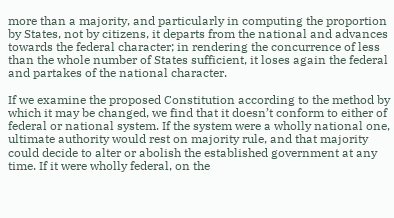more than a majority, and particularly in computing the proportion by States, not by citizens, it departs from the national and advances towards the federal character; in rendering the concurrence of less than the whole number of States sufficient, it loses again the federal and partakes of the national character.

If we examine the proposed Constitution according to the method by which it may be changed, we find that it doesn’t conform to either of federal or national system. If the system were a wholly national one, ultimate authority would rest on majority rule, and that majority could decide to alter or abolish the established government at any time. If it were wholly federal, on the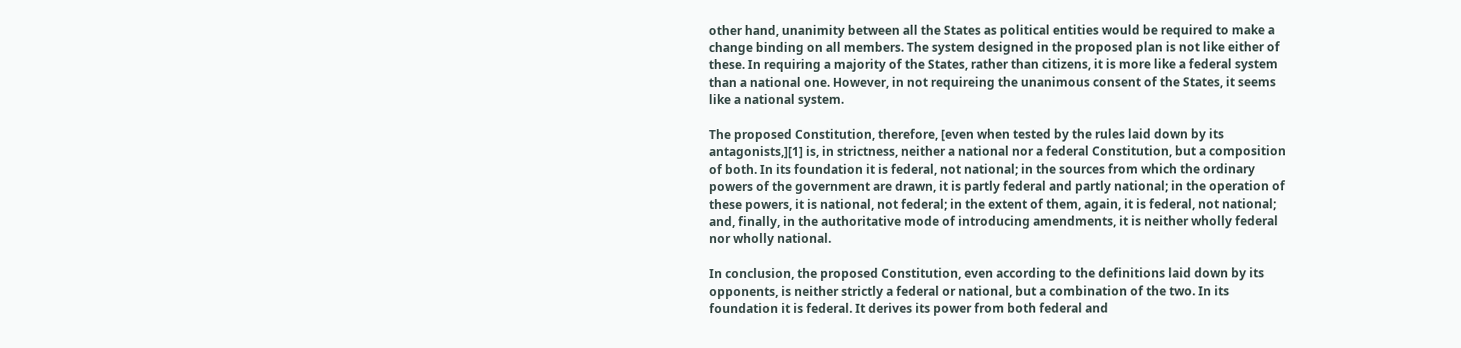other hand, unanimity between all the States as political entities would be required to make a change binding on all members. The system designed in the proposed plan is not like either of these. In requiring a majority of the States, rather than citizens, it is more like a federal system than a national one. However, in not requireing the unanimous consent of the States, it seems like a national system.

The proposed Constitution, therefore, [even when tested by the rules laid down by its antagonists,][1] is, in strictness, neither a national nor a federal Constitution, but a composition of both. In its foundation it is federal, not national; in the sources from which the ordinary powers of the government are drawn, it is partly federal and partly national; in the operation of these powers, it is national, not federal; in the extent of them, again, it is federal, not national; and, finally, in the authoritative mode of introducing amendments, it is neither wholly federal nor wholly national.

In conclusion, the proposed Constitution, even according to the definitions laid down by its opponents, is neither strictly a federal or national, but a combination of the two. In its foundation it is federal. It derives its power from both federal and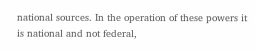national sources. In the operation of these powers it is national and not federal,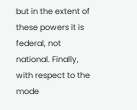but in the extent of these powers it is federal, not national. Finally, with respect to the mode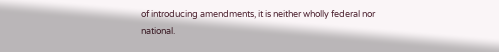of introducing amendments, it is neither wholly federal nor national.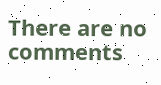There are no comments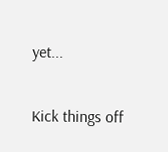yet...

Kick things off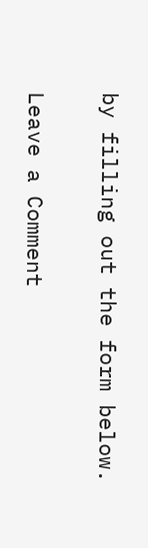by filling out the form below.

Leave a Comment